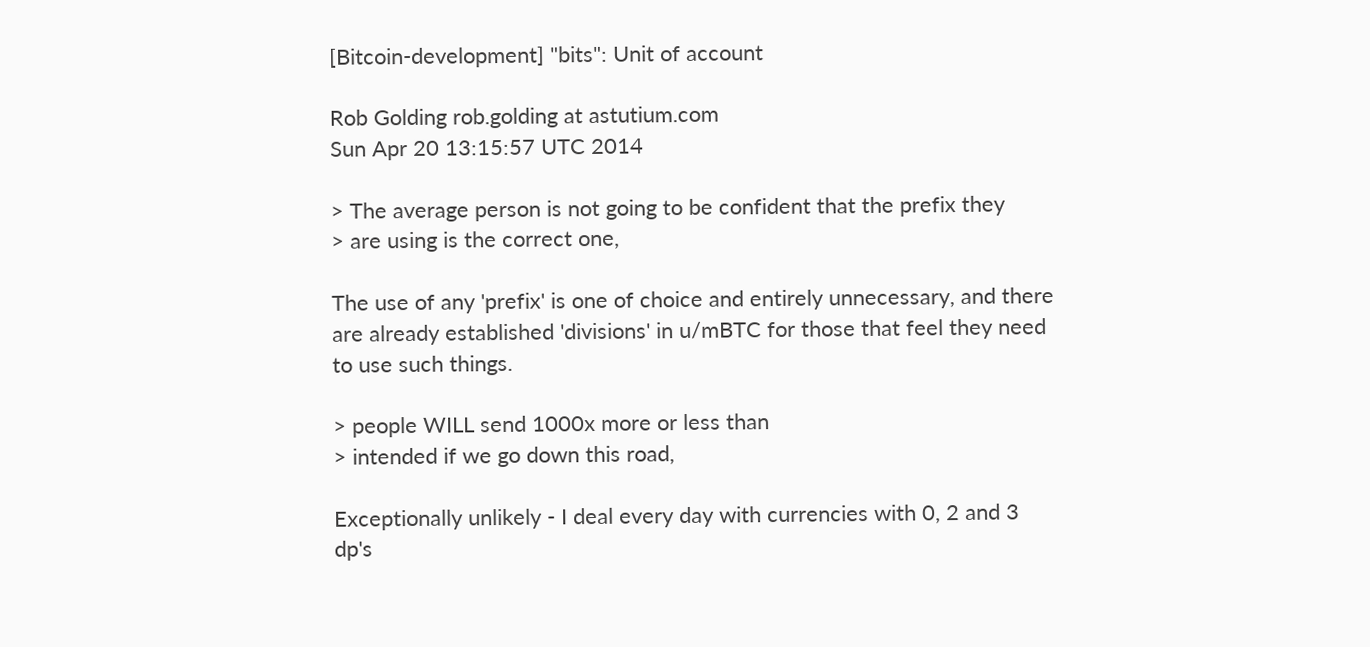[Bitcoin-development] "bits": Unit of account

Rob Golding rob.golding at astutium.com
Sun Apr 20 13:15:57 UTC 2014

> The average person is not going to be confident that the prefix they
> are using is the correct one,

The use of any 'prefix' is one of choice and entirely unnecessary, and there
are already established 'divisions' in u/mBTC for those that feel they need
to use such things.

> people WILL send 1000x more or less than
> intended if we go down this road,

Exceptionally unlikely - I deal every day with currencies with 0, 2 and 3
dp's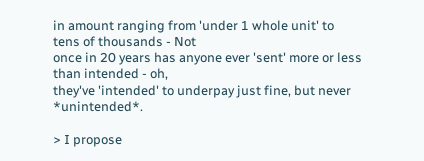in amount ranging from 'under 1 whole unit' to tens of thousands - Not
once in 20 years has anyone ever 'sent' more or less than intended - oh,
they've 'intended' to underpay just fine, but never *unintended*.

> I propose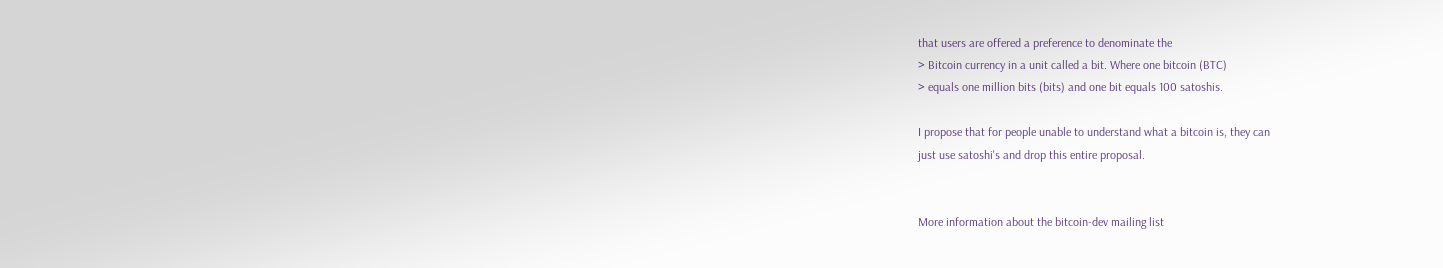that users are offered a preference to denominate the
> Bitcoin currency in a unit called a bit. Where one bitcoin (BTC)
> equals one million bits (bits) and one bit equals 100 satoshis.

I propose that for people unable to understand what a bitcoin is, they can
just use satoshi's and drop this entire proposal.


More information about the bitcoin-dev mailing list